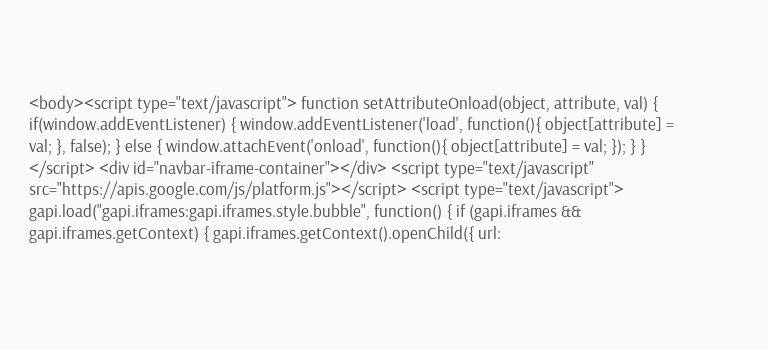<body><script type="text/javascript"> function setAttributeOnload(object, attribute, val) { if(window.addEventListener) { window.addEventListener('load', function(){ object[attribute] = val; }, false); } else { window.attachEvent('onload', function(){ object[attribute] = val; }); } } </script> <div id="navbar-iframe-container"></div> <script type="text/javascript" src="https://apis.google.com/js/platform.js"></script> <script type="text/javascript"> gapi.load("gapi.iframes:gapi.iframes.style.bubble", function() { if (gapi.iframes && gapi.iframes.getContext) { gapi.iframes.getContext().openChild({ url: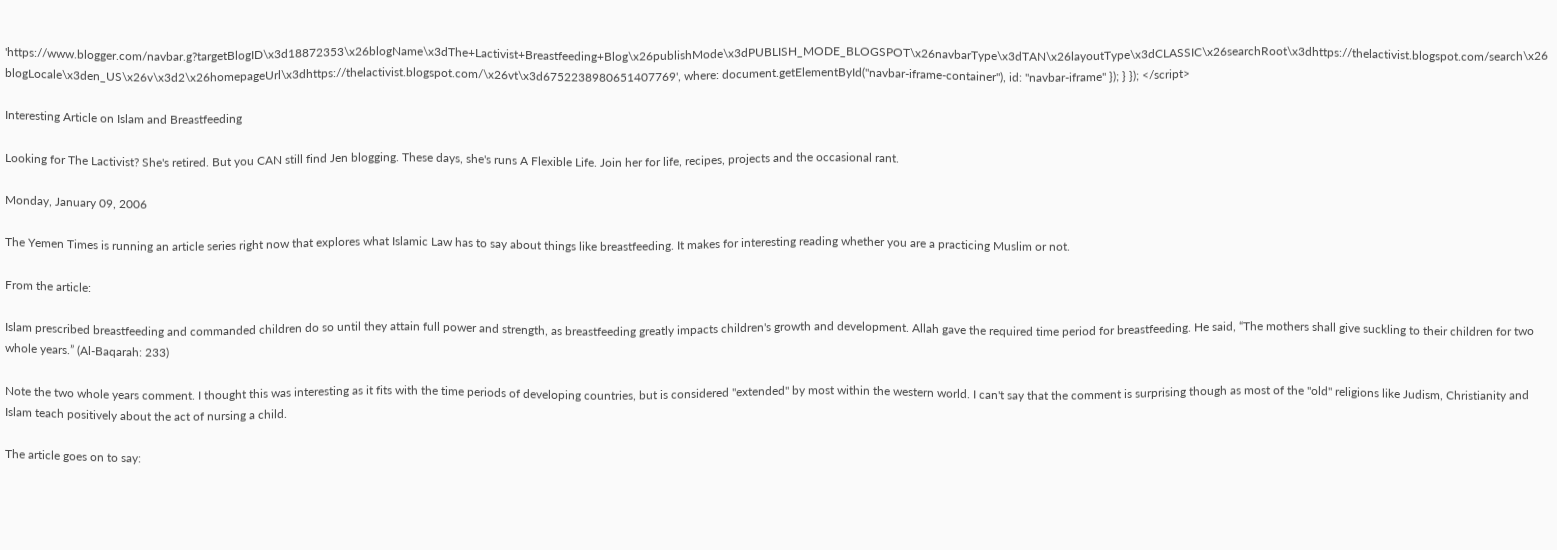'https://www.blogger.com/navbar.g?targetBlogID\x3d18872353\x26blogName\x3dThe+Lactivist+Breastfeeding+Blog\x26publishMode\x3dPUBLISH_MODE_BLOGSPOT\x26navbarType\x3dTAN\x26layoutType\x3dCLASSIC\x26searchRoot\x3dhttps://thelactivist.blogspot.com/search\x26blogLocale\x3den_US\x26v\x3d2\x26homepageUrl\x3dhttps://thelactivist.blogspot.com/\x26vt\x3d6752238980651407769', where: document.getElementById("navbar-iframe-container"), id: "navbar-iframe" }); } }); </script>

Interesting Article on Islam and Breastfeeding

Looking for The Lactivist? She's retired. But you CAN still find Jen blogging. These days, she's runs A Flexible Life. Join her for life, recipes, projects and the occasional rant.

Monday, January 09, 2006

The Yemen Times is running an article series right now that explores what Islamic Law has to say about things like breastfeeding. It makes for interesting reading whether you are a practicing Muslim or not.

From the article:

Islam prescribed breastfeeding and commanded children do so until they attain full power and strength, as breastfeeding greatly impacts children's growth and development. Allah gave the required time period for breastfeeding. He said, “The mothers shall give suckling to their children for two whole years.” (Al-Baqarah: 233)

Note the two whole years comment. I thought this was interesting as it fits with the time periods of developing countries, but is considered "extended" by most within the western world. I can't say that the comment is surprising though as most of the "old" religions like Judism, Christianity and Islam teach positively about the act of nursing a child.

The article goes on to say: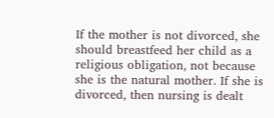If the mother is not divorced, she should breastfeed her child as a religious obligation, not because she is the natural mother. If she is divorced, then nursing is dealt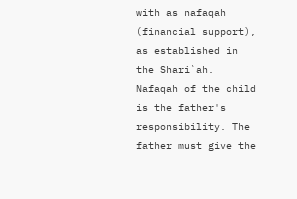with as nafaqah (financial support), as established in the Shari`ah. Nafaqah of the child is the father's responsibility. The father must give the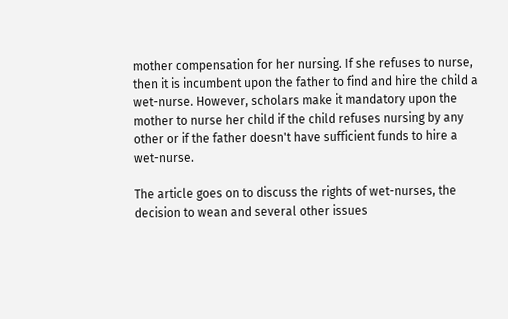mother compensation for her nursing. If she refuses to nurse, then it is incumbent upon the father to find and hire the child a wet-nurse. However, scholars make it mandatory upon the mother to nurse her child if the child refuses nursing by any other or if the father doesn't have sufficient funds to hire a wet-nurse.

The article goes on to discuss the rights of wet-nurses, the decision to wean and several other issues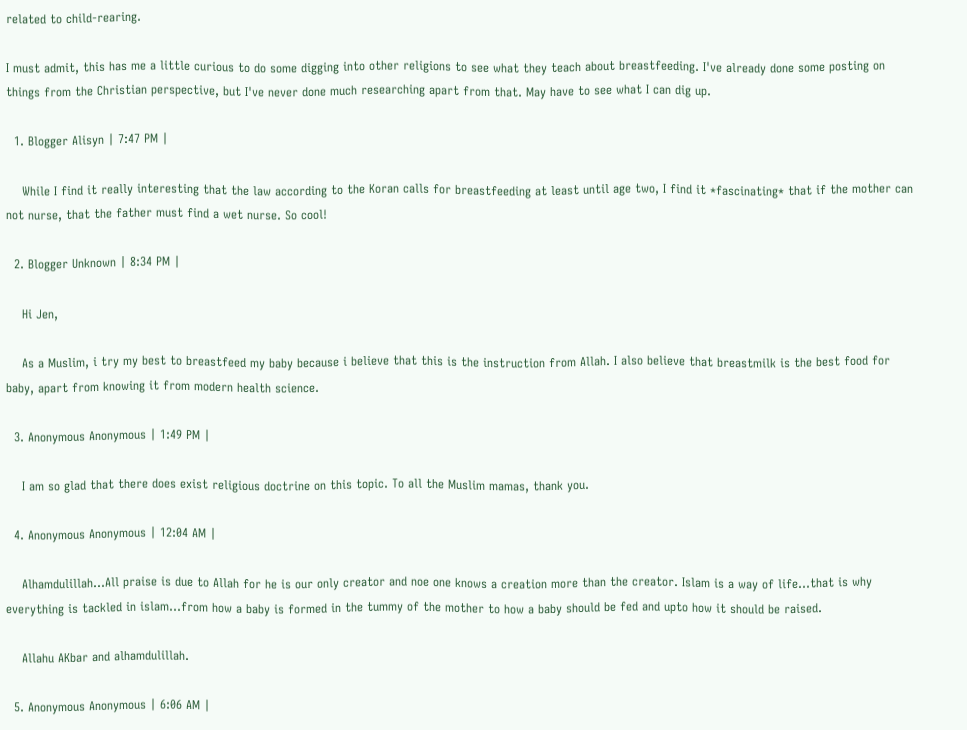related to child-rearing.

I must admit, this has me a little curious to do some digging into other religions to see what they teach about breastfeeding. I've already done some posting on things from the Christian perspective, but I've never done much researching apart from that. May have to see what I can dig up.

  1. Blogger Alisyn | 7:47 PM |

    While I find it really interesting that the law according to the Koran calls for breastfeeding at least until age two, I find it *fascinating* that if the mother can not nurse, that the father must find a wet nurse. So cool!

  2. Blogger Unknown | 8:34 PM |

    Hi Jen,

    As a Muslim, i try my best to breastfeed my baby because i believe that this is the instruction from Allah. I also believe that breastmilk is the best food for baby, apart from knowing it from modern health science.

  3. Anonymous Anonymous | 1:49 PM |

    I am so glad that there does exist religious doctrine on this topic. To all the Muslim mamas, thank you.

  4. Anonymous Anonymous | 12:04 AM |

    Alhamdulillah...All praise is due to Allah for he is our only creator and noe one knows a creation more than the creator. Islam is a way of life...that is why everything is tackled in islam...from how a baby is formed in the tummy of the mother to how a baby should be fed and upto how it should be raised.

    Allahu AKbar and alhamdulillah.

  5. Anonymous Anonymous | 6:06 AM |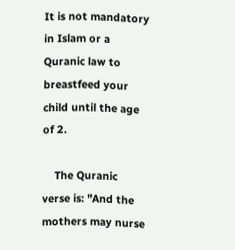It is not mandatory in Islam or a Quranic law to breastfeed your child until the age of 2.

    The Quranic verse is: "And the mothers may nurse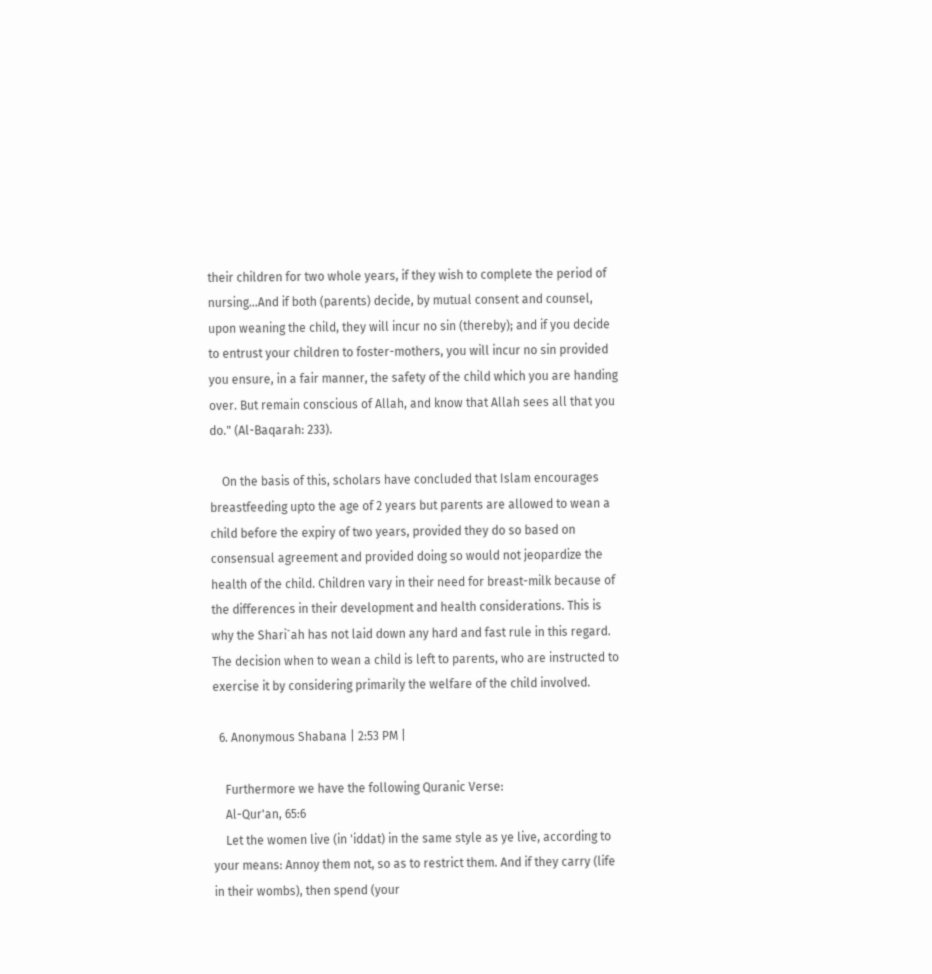their children for two whole years, if they wish to complete the period of nursing…And if both (parents) decide, by mutual consent and counsel, upon weaning the child, they will incur no sin (thereby); and if you decide to entrust your children to foster-mothers, you will incur no sin provided you ensure, in a fair manner, the safety of the child which you are handing over. But remain conscious of Allah, and know that Allah sees all that you do." (Al-Baqarah: 233).

    On the basis of this, scholars have concluded that Islam encourages breastfeeding upto the age of 2 years but parents are allowed to wean a child before the expiry of two years, provided they do so based on consensual agreement and provided doing so would not jeopardize the health of the child. Children vary in their need for breast-milk because of the differences in their development and health considerations. This is why the Shari`ah has not laid down any hard and fast rule in this regard. The decision when to wean a child is left to parents, who are instructed to exercise it by considering primarily the welfare of the child involved.

  6. Anonymous Shabana | 2:53 PM |

    Furthermore we have the following Quranic Verse:
    Al-Qur'an, 65:6
    Let the women live (in 'iddat) in the same style as ye live, according to your means: Annoy them not, so as to restrict them. And if they carry (life in their wombs), then spend (your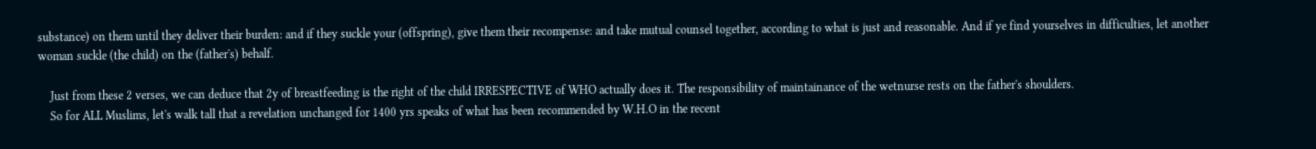substance) on them until they deliver their burden: and if they suckle your (offspring), give them their recompense: and take mutual counsel together, according to what is just and reasonable. And if ye find yourselves in difficulties, let another woman suckle (the child) on the (father's) behalf.

    Just from these 2 verses, we can deduce that 2y of breastfeeding is the right of the child IRRESPECTIVE of WHO actually does it. The responsibility of maintainance of the wetnurse rests on the father's shoulders.
    So for ALL Muslims, let's walk tall that a revelation unchanged for 1400 yrs speaks of what has been recommended by W.H.O in the recent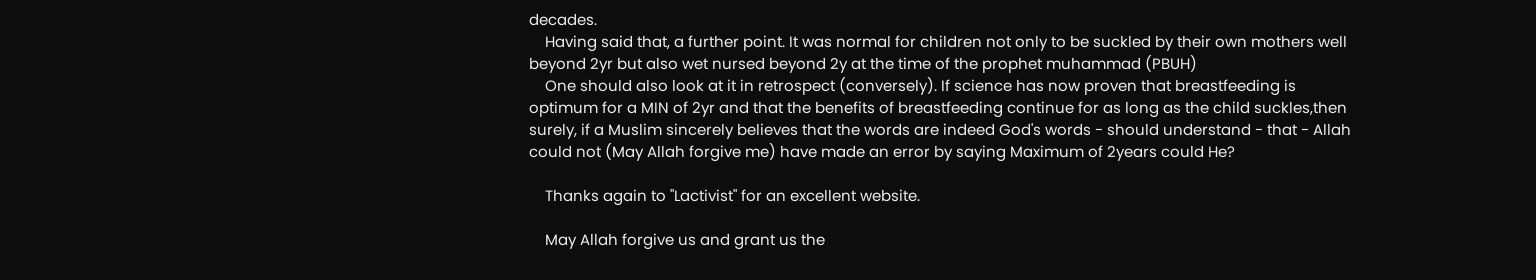decades.
    Having said that, a further point. It was normal for children not only to be suckled by their own mothers well beyond 2yr but also wet nursed beyond 2y at the time of the prophet muhammad (PBUH)
    One should also look at it in retrospect (conversely). If science has now proven that breastfeeding is optimum for a MIN of 2yr and that the benefits of breastfeeding continue for as long as the child suckles,then surely, if a Muslim sincerely believes that the words are indeed God's words - should understand - that - Allah could not (May Allah forgive me) have made an error by saying Maximum of 2years could He?

    Thanks again to "Lactivist" for an excellent website.

    May Allah forgive us and grant us the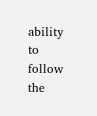ability to follow the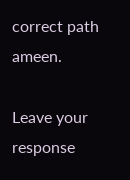correct path ameen.

Leave your response